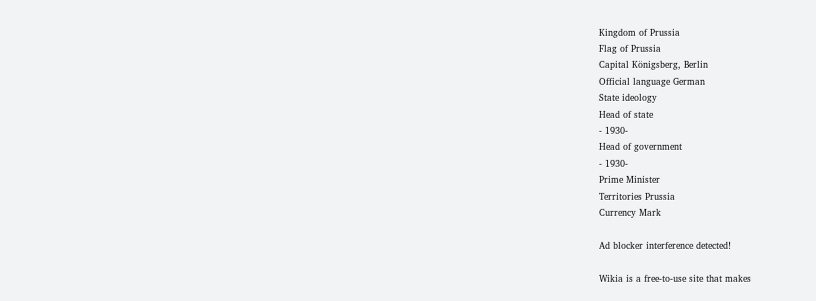Kingdom of Prussia
Flag of Prussia
Capital Königsberg, Berlin
Official language German
State ideology
Head of state
- 1930-
Head of government
- 1930-
Prime Minister
Territories Prussia
Currency Mark

Ad blocker interference detected!

Wikia is a free-to-use site that makes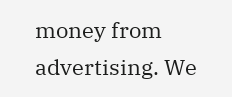money from advertising. We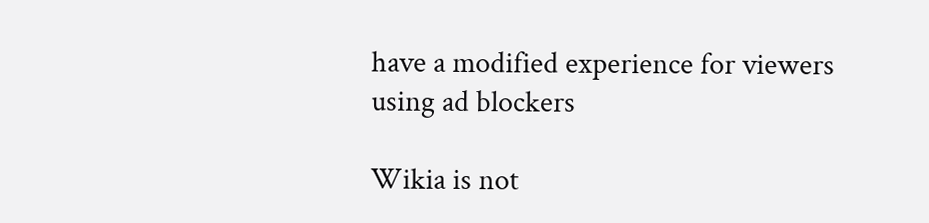have a modified experience for viewers using ad blockers

Wikia is not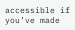accessible if you’ve made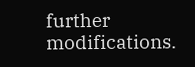further modifications.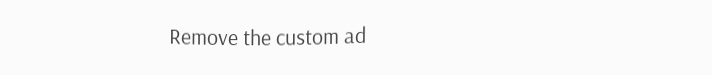Remove the custom ad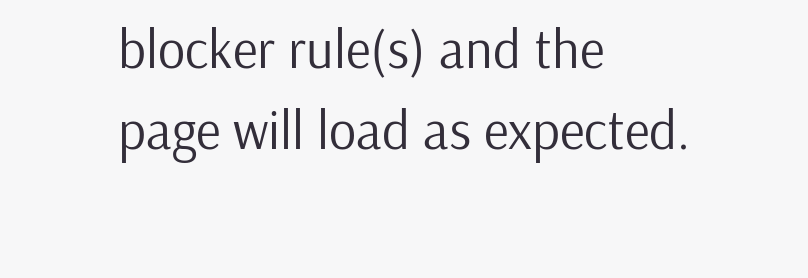blocker rule(s) and the page will load as expected.